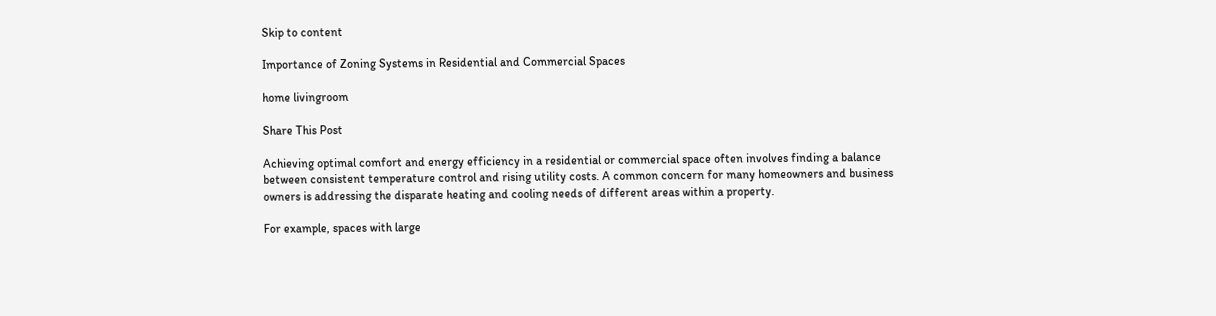Skip to content

Importance of Zoning Systems in Residential and Commercial Spaces

home livingroom

Share This Post

Achieving optimal comfort and energy efficiency in a residential or commercial space often involves finding a balance between consistent temperature control and rising utility costs. A common concern for many homeowners and business owners is addressing the disparate heating and cooling needs of different areas within a property.

For example, spaces with large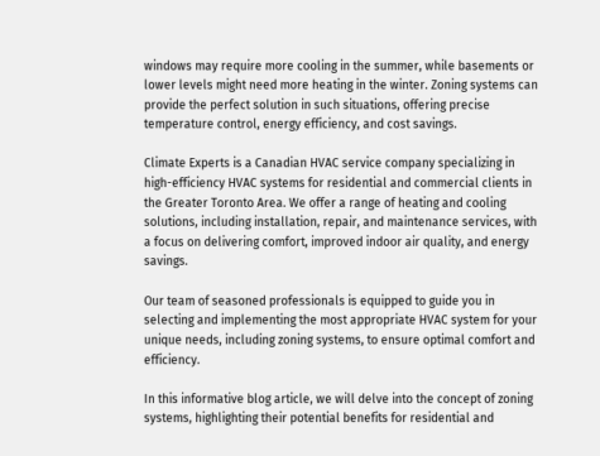windows may require more cooling in the summer, while basements or lower levels might need more heating in the winter. Zoning systems can provide the perfect solution in such situations, offering precise temperature control, energy efficiency, and cost savings.

Climate Experts is a Canadian HVAC service company specializing in high-efficiency HVAC systems for residential and commercial clients in the Greater Toronto Area. We offer a range of heating and cooling solutions, including installation, repair, and maintenance services, with a focus on delivering comfort, improved indoor air quality, and energy savings.

Our team of seasoned professionals is equipped to guide you in selecting and implementing the most appropriate HVAC system for your unique needs, including zoning systems, to ensure optimal comfort and efficiency.

In this informative blog article, we will delve into the concept of zoning systems, highlighting their potential benefits for residential and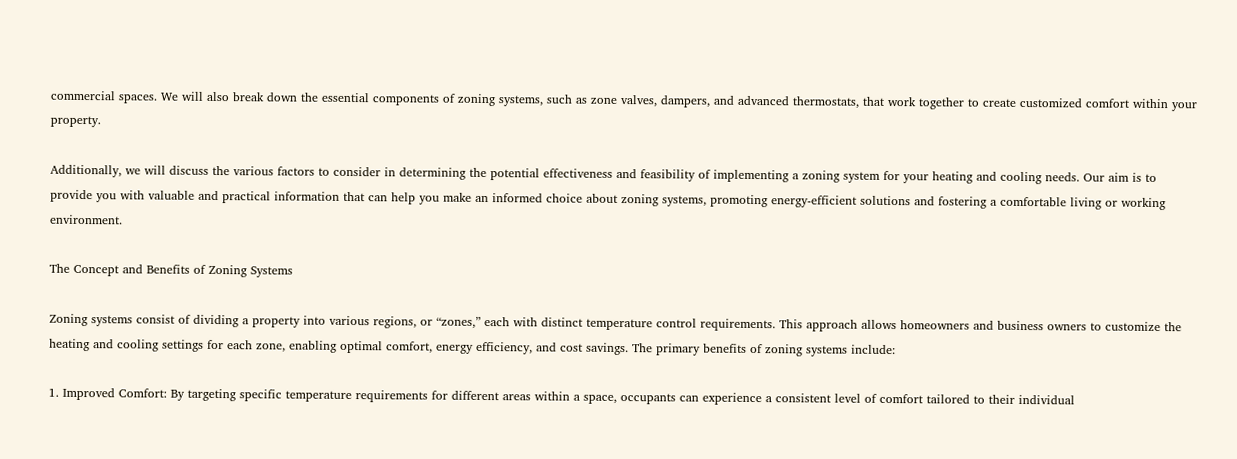commercial spaces. We will also break down the essential components of zoning systems, such as zone valves, dampers, and advanced thermostats, that work together to create customized comfort within your property.

Additionally, we will discuss the various factors to consider in determining the potential effectiveness and feasibility of implementing a zoning system for your heating and cooling needs. Our aim is to provide you with valuable and practical information that can help you make an informed choice about zoning systems, promoting energy-efficient solutions and fostering a comfortable living or working environment.

The Concept and Benefits of Zoning Systems

Zoning systems consist of dividing a property into various regions, or “zones,” each with distinct temperature control requirements. This approach allows homeowners and business owners to customize the heating and cooling settings for each zone, enabling optimal comfort, energy efficiency, and cost savings. The primary benefits of zoning systems include:

1. Improved Comfort: By targeting specific temperature requirements for different areas within a space, occupants can experience a consistent level of comfort tailored to their individual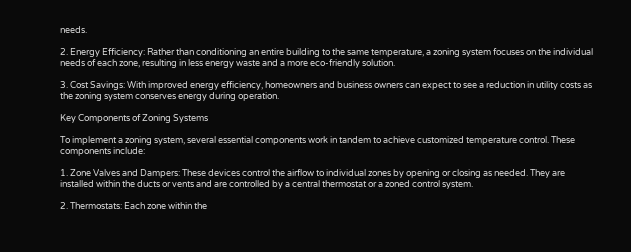needs.

2. Energy Efficiency: Rather than conditioning an entire building to the same temperature, a zoning system focuses on the individual needs of each zone, resulting in less energy waste and a more eco-friendly solution.

3. Cost Savings: With improved energy efficiency, homeowners and business owners can expect to see a reduction in utility costs as the zoning system conserves energy during operation.

Key Components of Zoning Systems

To implement a zoning system, several essential components work in tandem to achieve customized temperature control. These components include:

1. Zone Valves and Dampers: These devices control the airflow to individual zones by opening or closing as needed. They are installed within the ducts or vents and are controlled by a central thermostat or a zoned control system.

2. Thermostats: Each zone within the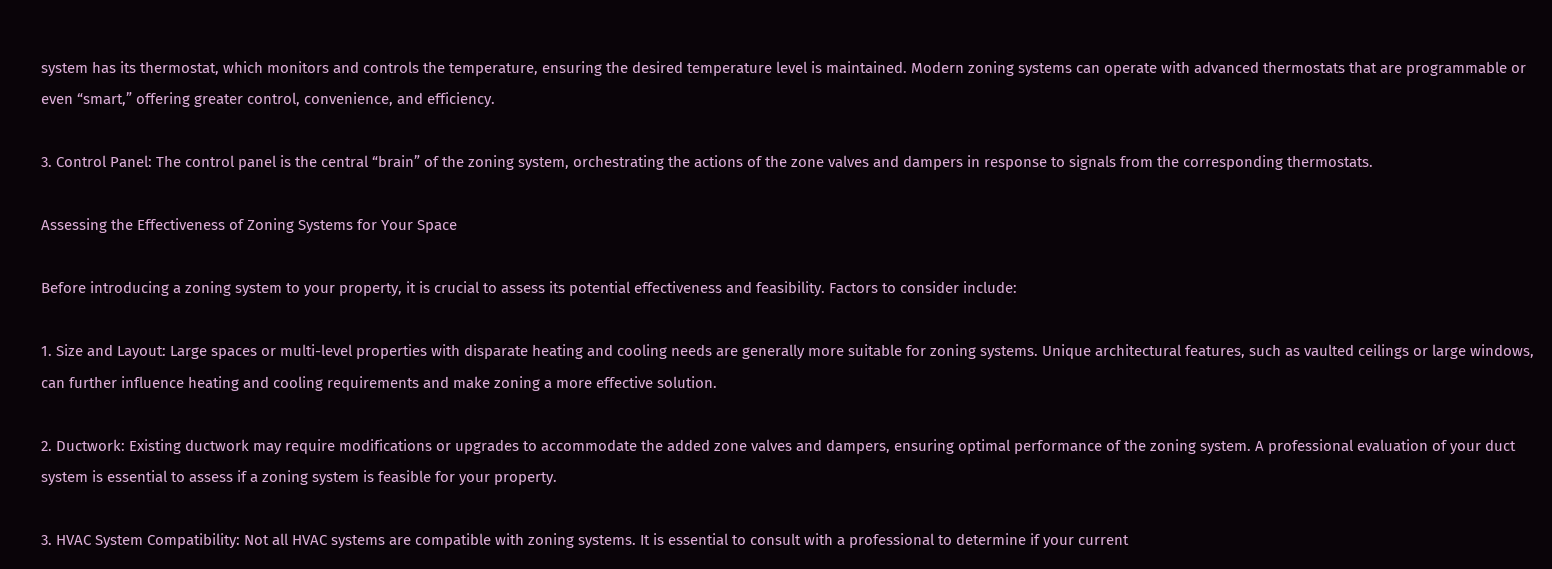system has its thermostat, which monitors and controls the temperature, ensuring the desired temperature level is maintained. Modern zoning systems can operate with advanced thermostats that are programmable or even “smart,” offering greater control, convenience, and efficiency.

3. Control Panel: The control panel is the central “brain” of the zoning system, orchestrating the actions of the zone valves and dampers in response to signals from the corresponding thermostats.

Assessing the Effectiveness of Zoning Systems for Your Space

Before introducing a zoning system to your property, it is crucial to assess its potential effectiveness and feasibility. Factors to consider include:

1. Size and Layout: Large spaces or multi-level properties with disparate heating and cooling needs are generally more suitable for zoning systems. Unique architectural features, such as vaulted ceilings or large windows, can further influence heating and cooling requirements and make zoning a more effective solution.

2. Ductwork: Existing ductwork may require modifications or upgrades to accommodate the added zone valves and dampers, ensuring optimal performance of the zoning system. A professional evaluation of your duct system is essential to assess if a zoning system is feasible for your property.

3. HVAC System Compatibility: Not all HVAC systems are compatible with zoning systems. It is essential to consult with a professional to determine if your current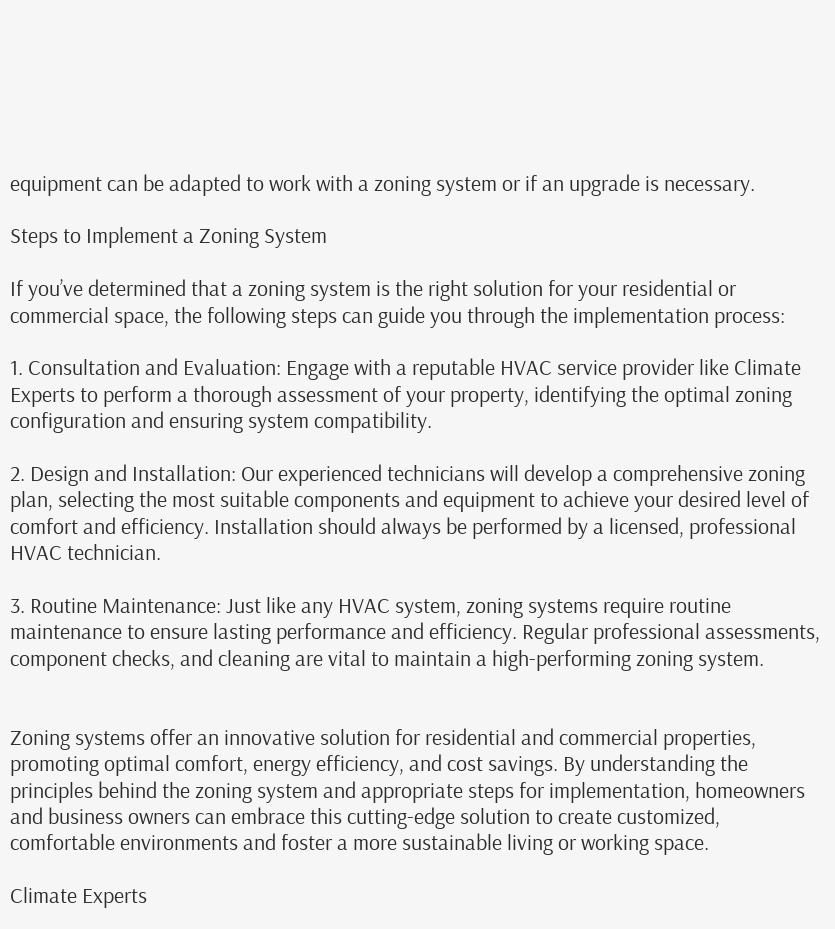equipment can be adapted to work with a zoning system or if an upgrade is necessary.

Steps to Implement a Zoning System

If you’ve determined that a zoning system is the right solution for your residential or commercial space, the following steps can guide you through the implementation process:

1. Consultation and Evaluation: Engage with a reputable HVAC service provider like Climate Experts to perform a thorough assessment of your property, identifying the optimal zoning configuration and ensuring system compatibility.

2. Design and Installation: Our experienced technicians will develop a comprehensive zoning plan, selecting the most suitable components and equipment to achieve your desired level of comfort and efficiency. Installation should always be performed by a licensed, professional HVAC technician.

3. Routine Maintenance: Just like any HVAC system, zoning systems require routine maintenance to ensure lasting performance and efficiency. Regular professional assessments, component checks, and cleaning are vital to maintain a high-performing zoning system.


Zoning systems offer an innovative solution for residential and commercial properties, promoting optimal comfort, energy efficiency, and cost savings. By understanding the principles behind the zoning system and appropriate steps for implementation, homeowners and business owners can embrace this cutting-edge solution to create customized, comfortable environments and foster a more sustainable living or working space.

Climate Experts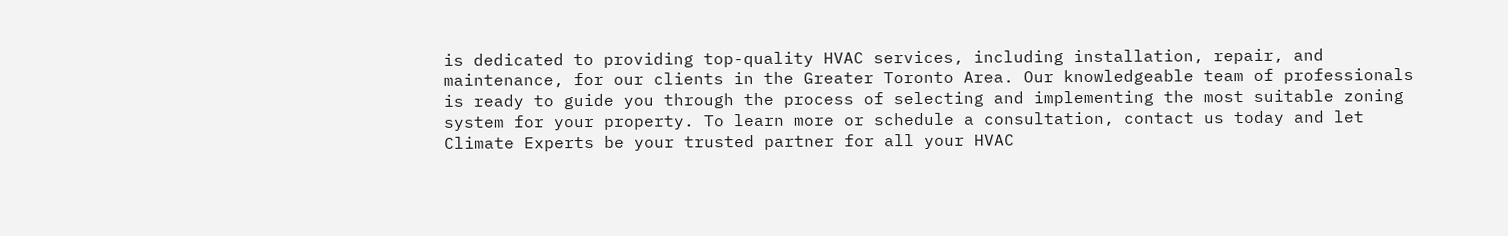is dedicated to providing top-quality HVAC services, including installation, repair, and maintenance, for our clients in the Greater Toronto Area. Our knowledgeable team of professionals is ready to guide you through the process of selecting and implementing the most suitable zoning system for your property. To learn more or schedule a consultation, contact us today and let Climate Experts be your trusted partner for all your HVAC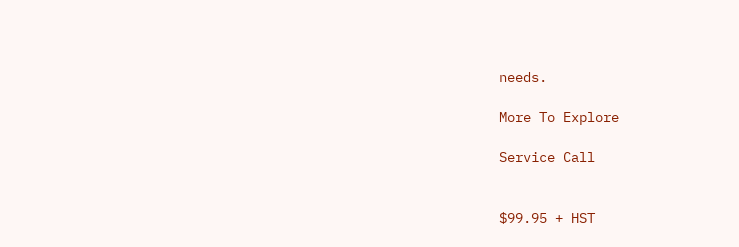needs.

More To Explore

Service Call


$99.95 + HST